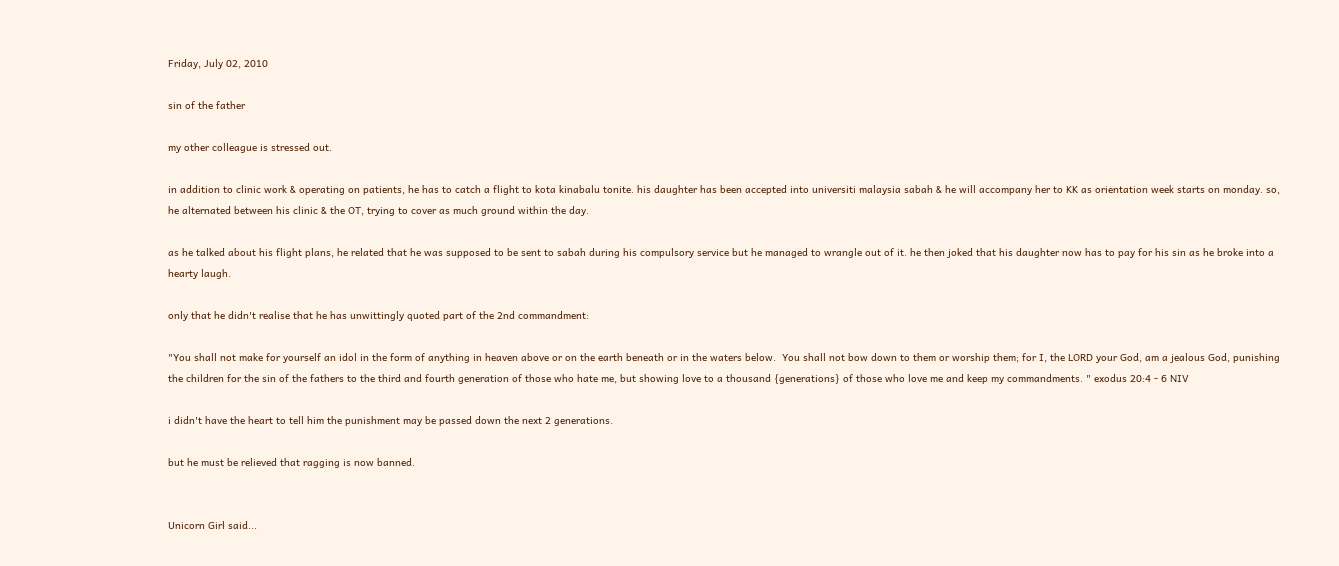Friday, July 02, 2010

sin of the father

my other colleague is stressed out.

in addition to clinic work & operating on patients, he has to catch a flight to kota kinabalu tonite. his daughter has been accepted into universiti malaysia sabah & he will accompany her to KK as orientation week starts on monday. so, he alternated between his clinic & the OT, trying to cover as much ground within the day.

as he talked about his flight plans, he related that he was supposed to be sent to sabah during his compulsory service but he managed to wrangle out of it. he then joked that his daughter now has to pay for his sin as he broke into a hearty laugh.

only that he didn't realise that he has unwittingly quoted part of the 2nd commandment:

"You shall not make for yourself an idol in the form of anything in heaven above or on the earth beneath or in the waters below.  You shall not bow down to them or worship them; for I, the LORD your God, am a jealous God, punishing the children for the sin of the fathers to the third and fourth generation of those who hate me, but showing love to a thousand {generations} of those who love me and keep my commandments. " exodus 20:4 - 6 NIV

i didn't have the heart to tell him the punishment may be passed down the next 2 generations.

but he must be relieved that ragging is now banned.


Unicorn Girl said...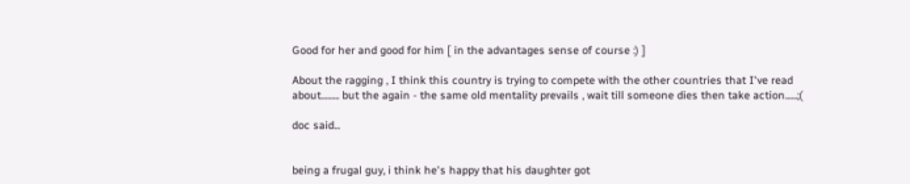Good for her and good for him [ in the advantages sense of course :) ]

About the ragging , I think this country is trying to compete with the other countries that I've read about......... but the again - the same old mentality prevails , wait till someone dies then take action......;(

doc said...


being a frugal guy, i think he's happy that his daughter got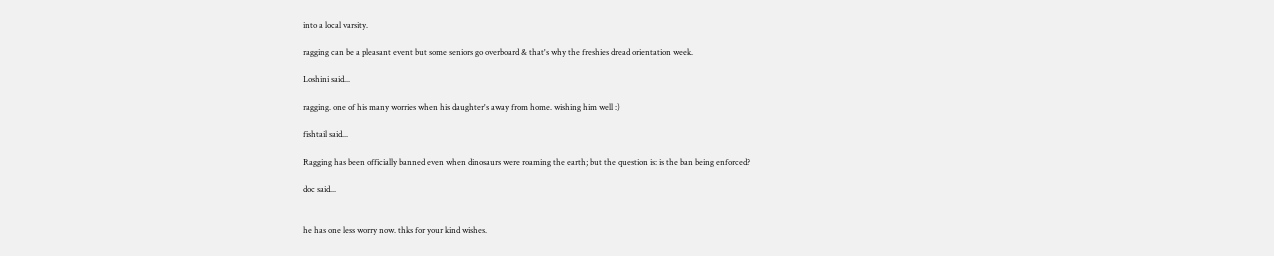into a local varsity.

ragging can be a pleasant event but some seniors go overboard & that's why the freshies dread orientation week.

Loshini said...

ragging. one of his many worries when his daughter's away from home. wishing him well :)

fishtail said...

Ragging has been officially banned even when dinosaurs were roaming the earth; but the question is: is the ban being enforced?

doc said...


he has one less worry now. thks for your kind wishes.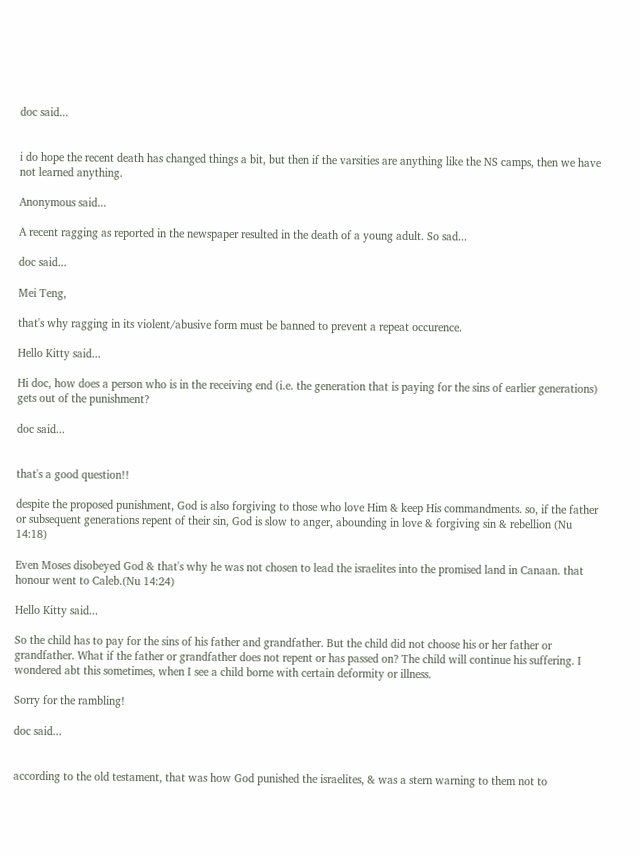doc said...


i do hope the recent death has changed things a bit, but then if the varsities are anything like the NS camps, then we have not learned anything.

Anonymous said...

A recent ragging as reported in the newspaper resulted in the death of a young adult. So sad...

doc said...

Mei Teng,

that's why ragging in its violent/abusive form must be banned to prevent a repeat occurence.

Hello Kitty said...

Hi doc, how does a person who is in the receiving end (i.e. the generation that is paying for the sins of earlier generations) gets out of the punishment?

doc said...


that's a good question!!

despite the proposed punishment, God is also forgiving to those who love Him & keep His commandments. so, if the father or subsequent generations repent of their sin, God is slow to anger, abounding in love & forgiving sin & rebellion (Nu 14:18)

Even Moses disobeyed God & that's why he was not chosen to lead the israelites into the promised land in Canaan. that honour went to Caleb.(Nu 14:24)

Hello Kitty said...

So the child has to pay for the sins of his father and grandfather. But the child did not choose his or her father or grandfather. What if the father or grandfather does not repent or has passed on? The child will continue his suffering. I wondered abt this sometimes, when I see a child borne with certain deformity or illness.

Sorry for the rambling!

doc said...


according to the old testament, that was how God punished the israelites, & was a stern warning to them not to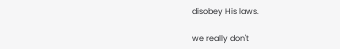disobey His laws.

we really don't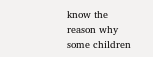know the reason why some children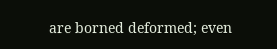are borned deformed; even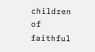children of faithful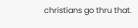christians go thru that.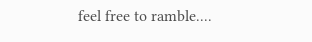feel free to ramble....